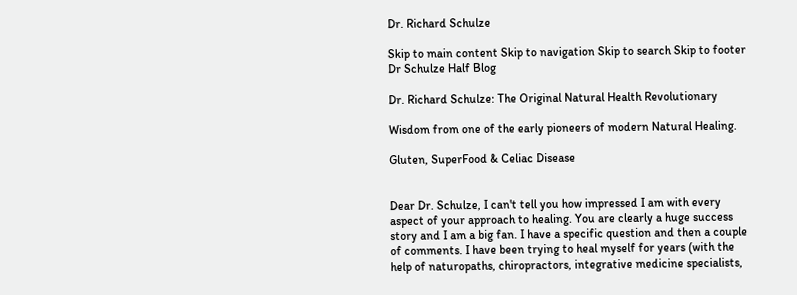Dr. Richard Schulze

Skip to main content Skip to navigation Skip to search Skip to footer
Dr Schulze Half Blog

Dr. Richard Schulze: The Original Natural Health Revolutionary

Wisdom from one of the early pioneers of modern Natural Healing.

Gluten, SuperFood & Celiac Disease


Dear Dr. Schulze, I can't tell you how impressed I am with every aspect of your approach to healing. You are clearly a huge success story and I am a big fan. I have a specific question and then a couple of comments. I have been trying to heal myself for years (with the help of naturopaths, chiropractors, integrative medicine specialists,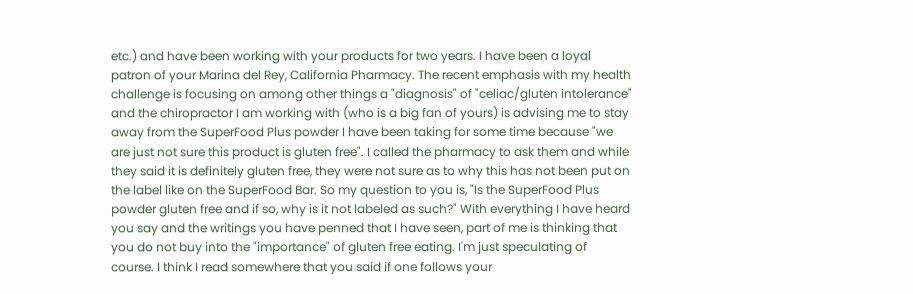etc.) and have been working with your products for two years. I have been a loyal patron of your Marina del Rey, California Pharmacy. The recent emphasis with my health challenge is focusing on among other things a "diagnosis" of "celiac/gluten intolerance" and the chiropractor I am working with (who is a big fan of yours) is advising me to stay away from the SuperFood Plus powder I have been taking for some time because "we are just not sure this product is gluten free". I called the pharmacy to ask them and while they said it is definitely gluten free, they were not sure as to why this has not been put on the label like on the SuperFood Bar. So my question to you is, "Is the SuperFood Plus powder gluten free and if so, why is it not labeled as such?" With everything I have heard you say and the writings you have penned that I have seen, part of me is thinking that you do not buy into the "importance" of gluten free eating. I'm just speculating of course. I think I read somewhere that you said if one follows your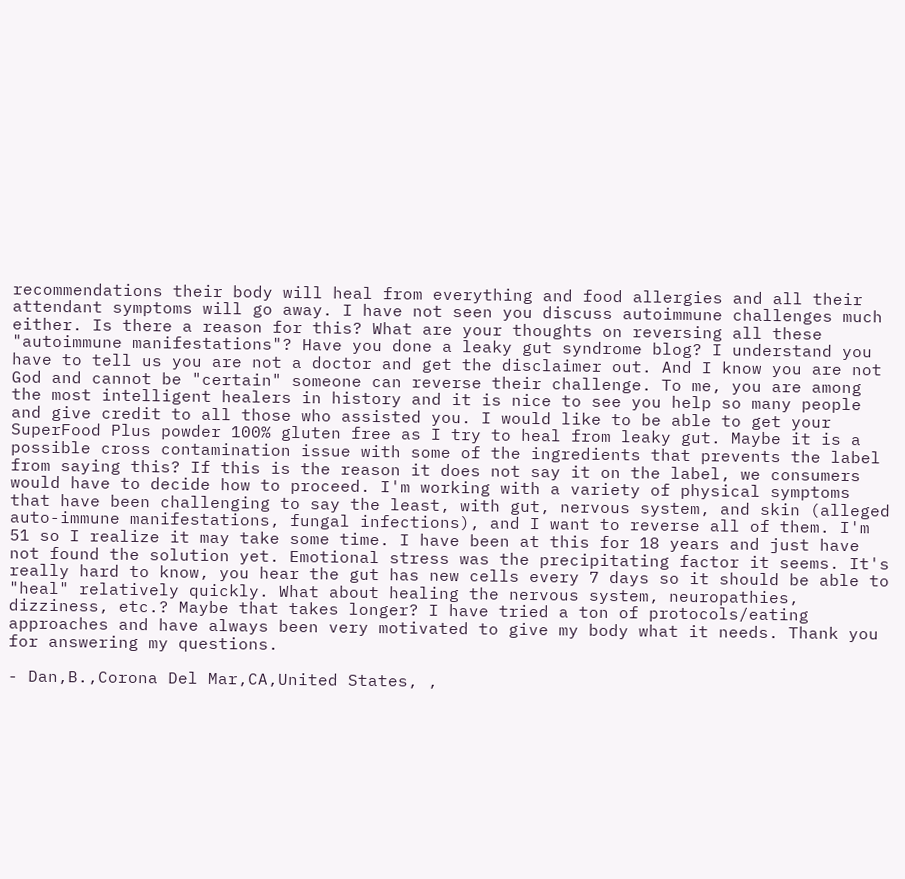recommendations their body will heal from everything and food allergies and all their attendant symptoms will go away. I have not seen you discuss autoimmune challenges much either. Is there a reason for this? What are your thoughts on reversing all these "autoimmune manifestations"? Have you done a leaky gut syndrome blog? I understand you have to tell us you are not a doctor and get the disclaimer out. And I know you are not God and cannot be "certain" someone can reverse their challenge. To me, you are among the most intelligent healers in history and it is nice to see you help so many people and give credit to all those who assisted you. I would like to be able to get your SuperFood Plus powder 100% gluten free as I try to heal from leaky gut. Maybe it is a possible cross contamination issue with some of the ingredients that prevents the label from saying this? If this is the reason it does not say it on the label, we consumers would have to decide how to proceed. I'm working with a variety of physical symptoms that have been challenging to say the least, with gut, nervous system, and skin (alleged auto-immune manifestations, fungal infections), and I want to reverse all of them. I'm 51 so I realize it may take some time. I have been at this for 18 years and just have not found the solution yet. Emotional stress was the precipitating factor it seems. It's really hard to know, you hear the gut has new cells every 7 days so it should be able to "heal" relatively quickly. What about healing the nervous system, neuropathies, dizziness, etc.? Maybe that takes longer? I have tried a ton of protocols/eating approaches and have always been very motivated to give my body what it needs. Thank you for answering my questions.

- Dan,B.,Corona Del Mar,CA,United States, ,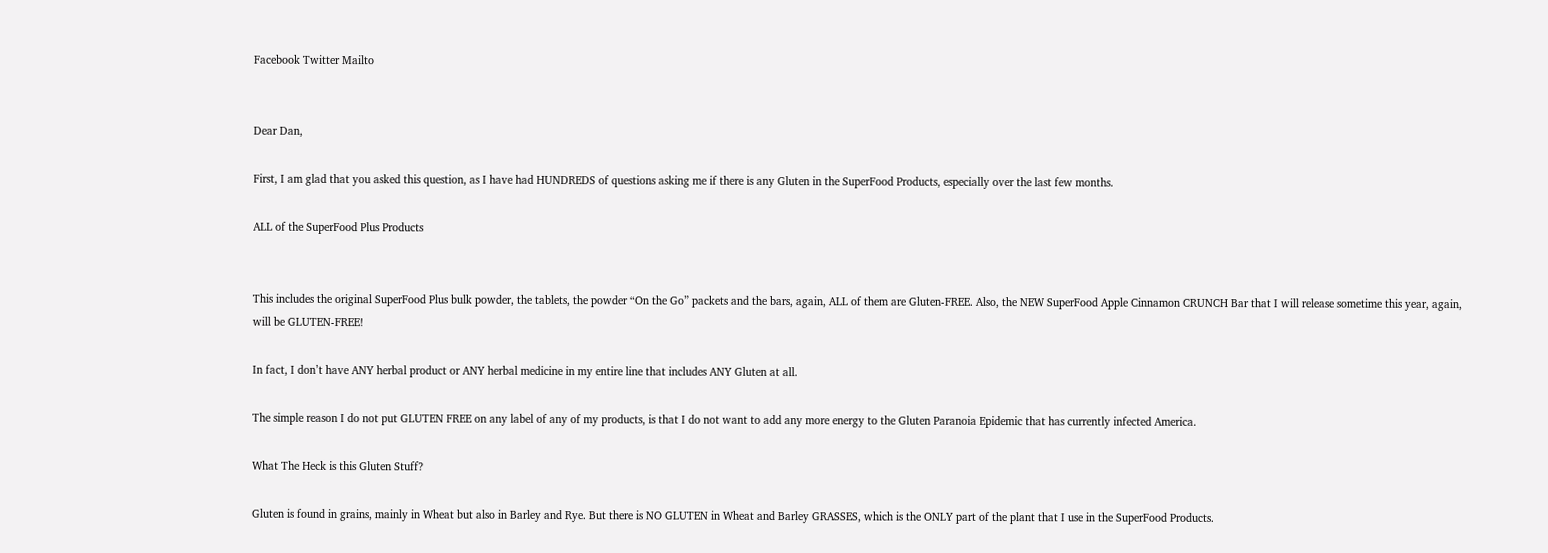Facebook Twitter Mailto


Dear Dan,

First, I am glad that you asked this question, as I have had HUNDREDS of questions asking me if there is any Gluten in the SuperFood Products, especially over the last few months.

ALL of the SuperFood Plus Products


This includes the original SuperFood Plus bulk powder, the tablets, the powder “On the Go” packets and the bars, again, ALL of them are Gluten-FREE. Also, the NEW SuperFood Apple Cinnamon CRUNCH Bar that I will release sometime this year, again, will be GLUTEN-FREE!

In fact, I don’t have ANY herbal product or ANY herbal medicine in my entire line that includes ANY Gluten at all.

The simple reason I do not put GLUTEN FREE on any label of any of my products, is that I do not want to add any more energy to the Gluten Paranoia Epidemic that has currently infected America.

What The Heck is this Gluten Stuff?

Gluten is found in grains, mainly in Wheat but also in Barley and Rye. But there is NO GLUTEN in Wheat and Barley GRASSES, which is the ONLY part of the plant that I use in the SuperFood Products.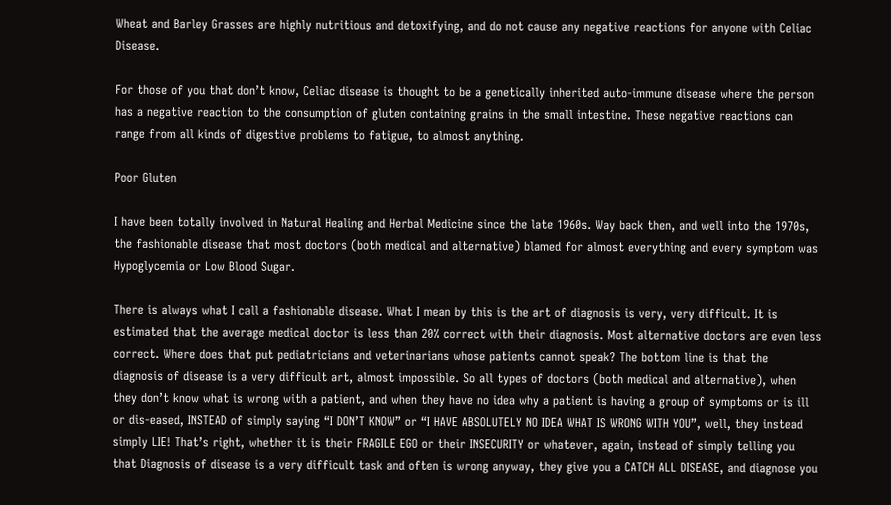Wheat and Barley Grasses are highly nutritious and detoxifying, and do not cause any negative reactions for anyone with Celiac Disease.

For those of you that don’t know, Celiac disease is thought to be a genetically inherited auto-immune disease where the person has a negative reaction to the consumption of gluten containing grains in the small intestine. These negative reactions can range from all kinds of digestive problems to fatigue, to almost anything.

Poor Gluten

I have been totally involved in Natural Healing and Herbal Medicine since the late 1960s. Way back then, and well into the 1970s, the fashionable disease that most doctors (both medical and alternative) blamed for almost everything and every symptom was Hypoglycemia or Low Blood Sugar.

There is always what I call a fashionable disease. What I mean by this is the art of diagnosis is very, very difficult. It is estimated that the average medical doctor is less than 20% correct with their diagnosis. Most alternative doctors are even less correct. Where does that put pediatricians and veterinarians whose patients cannot speak? The bottom line is that the diagnosis of disease is a very difficult art, almost impossible. So all types of doctors (both medical and alternative), when they don’t know what is wrong with a patient, and when they have no idea why a patient is having a group of symptoms or is ill or dis-eased, INSTEAD of simply saying “I DON’T KNOW” or “I HAVE ABSOLUTELY NO IDEA WHAT IS WRONG WITH YOU”, well, they instead simply LIE! That’s right, whether it is their FRAGILE EGO or their INSECURITY or whatever, again, instead of simply telling you that Diagnosis of disease is a very difficult task and often is wrong anyway, they give you a CATCH ALL DISEASE, and diagnose you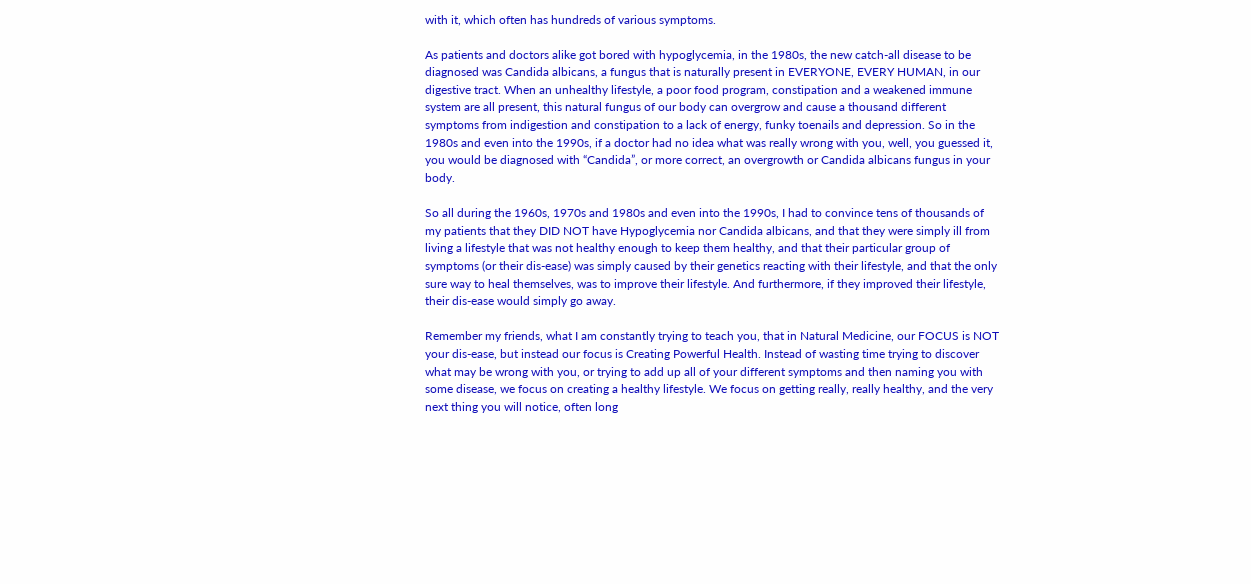with it, which often has hundreds of various symptoms.

As patients and doctors alike got bored with hypoglycemia, in the 1980s, the new catch-all disease to be diagnosed was Candida albicans, a fungus that is naturally present in EVERYONE, EVERY HUMAN, in our digestive tract. When an unhealthy lifestyle, a poor food program, constipation and a weakened immune system are all present, this natural fungus of our body can overgrow and cause a thousand different symptoms from indigestion and constipation to a lack of energy, funky toenails and depression. So in the 1980s and even into the 1990s, if a doctor had no idea what was really wrong with you, well, you guessed it, you would be diagnosed with “Candida”, or more correct, an overgrowth or Candida albicans fungus in your body.

So all during the 1960s, 1970s and 1980s and even into the 1990s, I had to convince tens of thousands of my patients that they DID NOT have Hypoglycemia nor Candida albicans, and that they were simply ill from living a lifestyle that was not healthy enough to keep them healthy, and that their particular group of symptoms (or their dis-ease) was simply caused by their genetics reacting with their lifestyle, and that the only sure way to heal themselves, was to improve their lifestyle. And furthermore, if they improved their lifestyle, their dis-ease would simply go away.

Remember my friends, what I am constantly trying to teach you, that in Natural Medicine, our FOCUS is NOT your dis-ease, but instead our focus is Creating Powerful Health. Instead of wasting time trying to discover what may be wrong with you, or trying to add up all of your different symptoms and then naming you with some disease, we focus on creating a healthy lifestyle. We focus on getting really, really healthy, and the very next thing you will notice, often long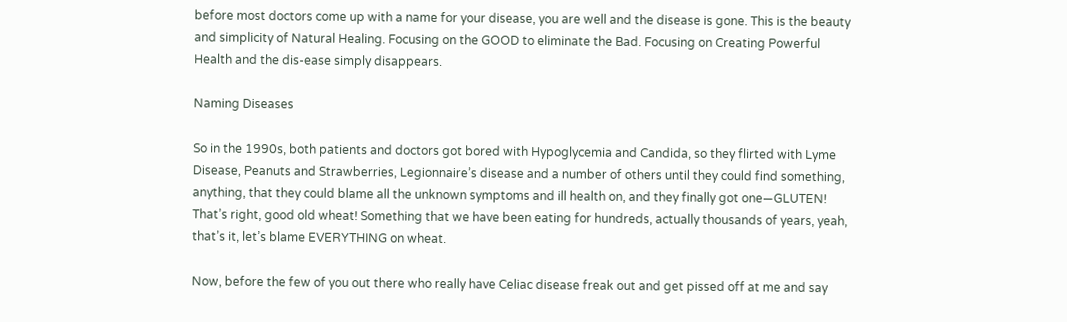before most doctors come up with a name for your disease, you are well and the disease is gone. This is the beauty and simplicity of Natural Healing. Focusing on the GOOD to eliminate the Bad. Focusing on Creating Powerful Health and the dis-ease simply disappears.

Naming Diseases

So in the 1990s, both patients and doctors got bored with Hypoglycemia and Candida, so they flirted with Lyme Disease, Peanuts and Strawberries, Legionnaire’s disease and a number of others until they could find something, anything, that they could blame all the unknown symptoms and ill health on, and they finally got one—GLUTEN! That’s right, good old wheat! Something that we have been eating for hundreds, actually thousands of years, yeah, that’s it, let’s blame EVERYTHING on wheat.

Now, before the few of you out there who really have Celiac disease freak out and get pissed off at me and say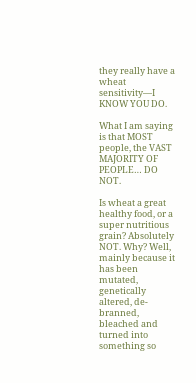they really have a wheat sensitivity—I KNOW YOU DO.

What I am saying is that MOST people, the VAST MAJORITY OF PEOPLE… DO NOT.

Is wheat a great healthy food, or a super nutritious grain? Absolutely NOT. Why? Well, mainly because it has been mutated, genetically altered, de-branned, bleached and turned into something so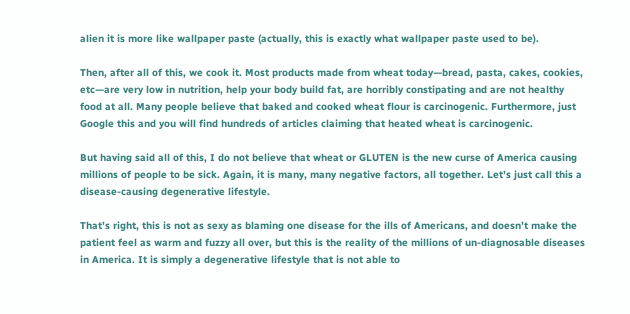alien it is more like wallpaper paste (actually, this is exactly what wallpaper paste used to be).

Then, after all of this, we cook it. Most products made from wheat today—bread, pasta, cakes, cookies, etc—are very low in nutrition, help your body build fat, are horribly constipating and are not healthy food at all. Many people believe that baked and cooked wheat flour is carcinogenic. Furthermore, just Google this and you will find hundreds of articles claiming that heated wheat is carcinogenic.

But having said all of this, I do not believe that wheat or GLUTEN is the new curse of America causing millions of people to be sick. Again, it is many, many negative factors, all together. Let’s just call this a disease-causing degenerative lifestyle.

That’s right, this is not as sexy as blaming one disease for the ills of Americans, and doesn’t make the patient feel as warm and fuzzy all over, but this is the reality of the millions of un-diagnosable diseases in America. It is simply a degenerative lifestyle that is not able to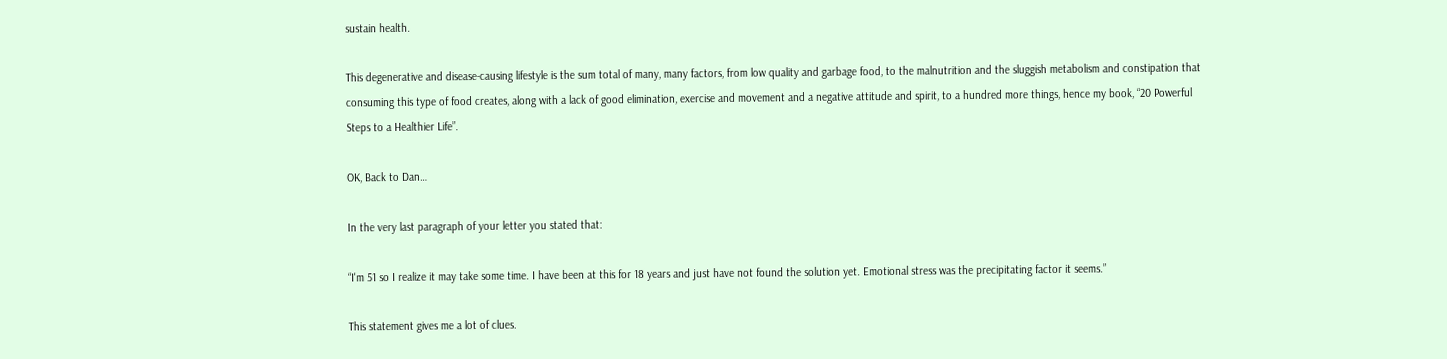sustain health.

This degenerative and disease-causing lifestyle is the sum total of many, many factors, from low quality and garbage food, to the malnutrition and the sluggish metabolism and constipation that consuming this type of food creates, along with a lack of good elimination, exercise and movement and a negative attitude and spirit, to a hundred more things, hence my book, “20 Powerful Steps to a Healthier Life”.

OK, Back to Dan…

In the very last paragraph of your letter you stated that:

“I'm 51 so I realize it may take some time. I have been at this for 18 years and just have not found the solution yet. Emotional stress was the precipitating factor it seems.”

This statement gives me a lot of clues.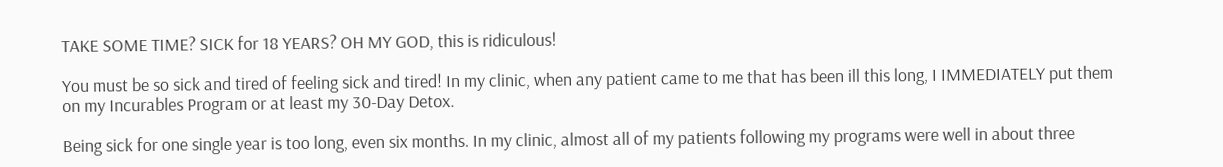TAKE SOME TIME? SICK for 18 YEARS? OH MY GOD, this is ridiculous!

You must be so sick and tired of feeling sick and tired! In my clinic, when any patient came to me that has been ill this long, I IMMEDIATELY put them on my Incurables Program or at least my 30-Day Detox.

Being sick for one single year is too long, even six months. In my clinic, almost all of my patients following my programs were well in about three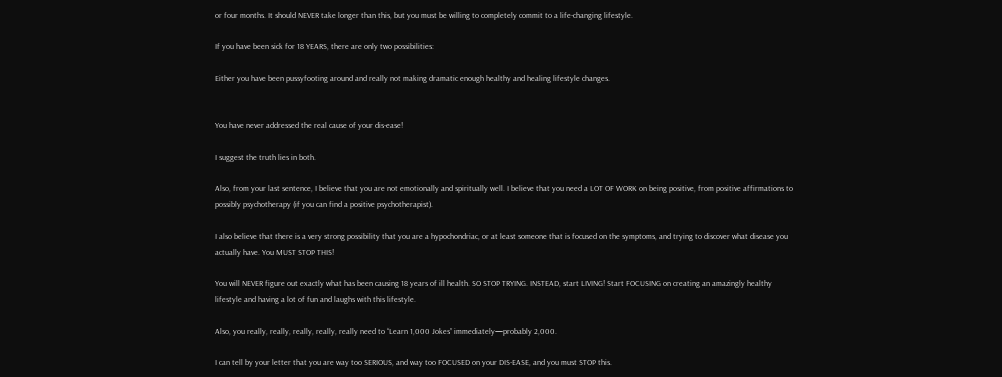or four months. It should NEVER take longer than this, but you must be willing to completely commit to a life-changing lifestyle.

If you have been sick for 18 YEARS, there are only two possibilities:

Either you have been pussyfooting around and really not making dramatic enough healthy and healing lifestyle changes.


You have never addressed the real cause of your dis-ease!

I suggest the truth lies in both.

Also, from your last sentence, I believe that you are not emotionally and spiritually well. I believe that you need a LOT OF WORK on being positive, from positive affirmations to possibly psychotherapy (if you can find a positive psychotherapist).

I also believe that there is a very strong possibility that you are a hypochondriac, or at least someone that is focused on the symptoms, and trying to discover what disease you actually have. You MUST STOP THIS!

You will NEVER figure out exactly what has been causing 18 years of ill health. SO STOP TRYING. INSTEAD, start LIVING! Start FOCUSING on creating an amazingly healthy lifestyle and having a lot of fun and laughs with this lifestyle.

Also, you really, really, really, really, really need to “Learn 1,000 Jokes” immediately—probably 2,000.

I can tell by your letter that you are way too SERIOUS, and way too FOCUSED on your DIS-EASE, and you must STOP this.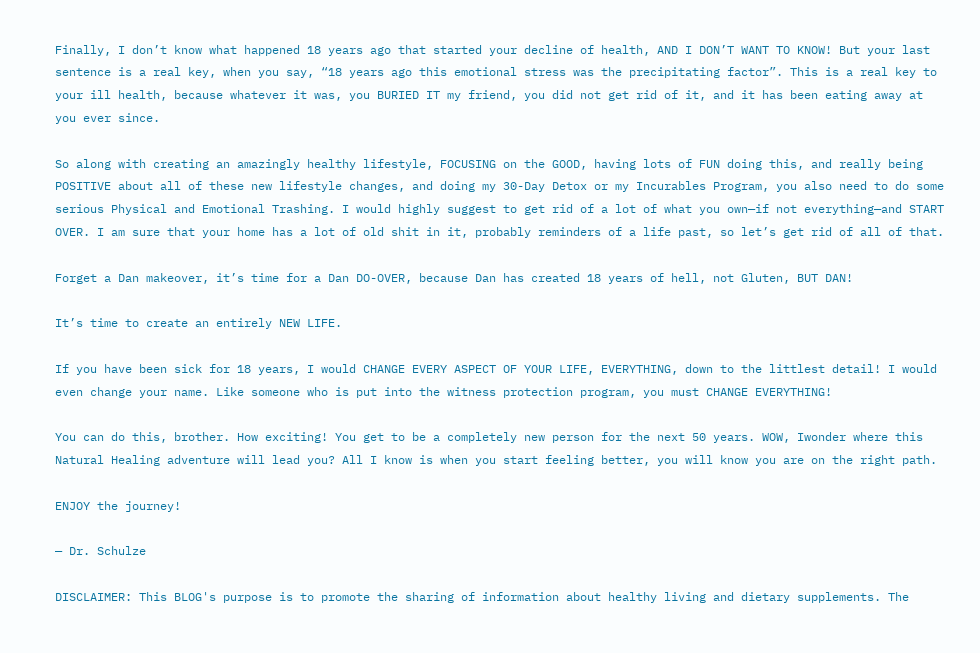Finally, I don’t know what happened 18 years ago that started your decline of health, AND I DON’T WANT TO KNOW! But your last sentence is a real key, when you say, “18 years ago this emotional stress was the precipitating factor”. This is a real key to your ill health, because whatever it was, you BURIED IT my friend, you did not get rid of it, and it has been eating away at you ever since.

So along with creating an amazingly healthy lifestyle, FOCUSING on the GOOD, having lots of FUN doing this, and really being POSITIVE about all of these new lifestyle changes, and doing my 30-Day Detox or my Incurables Program, you also need to do some serious Physical and Emotional Trashing. I would highly suggest to get rid of a lot of what you own—if not everything—and START OVER. I am sure that your home has a lot of old shit in it, probably reminders of a life past, so let’s get rid of all of that.

Forget a Dan makeover, it’s time for a Dan DO-OVER, because Dan has created 18 years of hell, not Gluten, BUT DAN!

It’s time to create an entirely NEW LIFE.

If you have been sick for 18 years, I would CHANGE EVERY ASPECT OF YOUR LIFE, EVERYTHING, down to the littlest detail! I would even change your name. Like someone who is put into the witness protection program, you must CHANGE EVERYTHING!

You can do this, brother. How exciting! You get to be a completely new person for the next 50 years. WOW, Iwonder where this Natural Healing adventure will lead you? All I know is when you start feeling better, you will know you are on the right path.

ENJOY the journey!

— Dr. Schulze

DISCLAIMER: This BLOG's purpose is to promote the sharing of information about healthy living and dietary supplements. The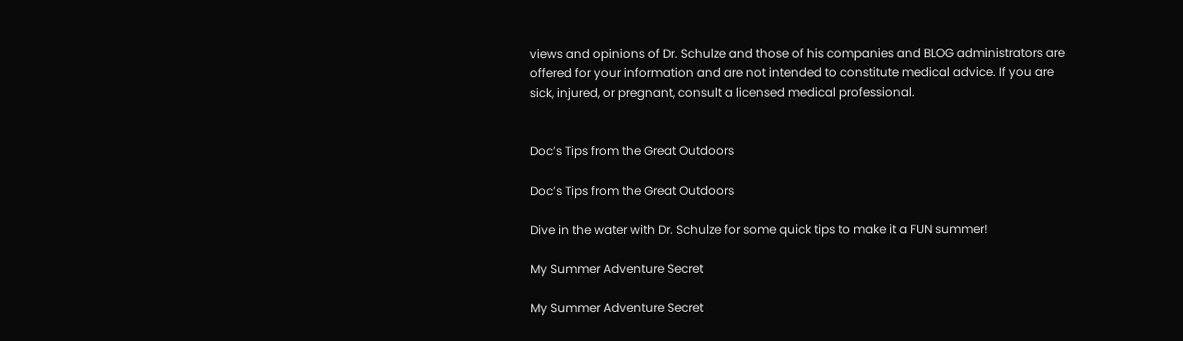views and opinions of Dr. Schulze and those of his companies and BLOG administrators are offered for your information and are not intended to constitute medical advice. If you are sick, injured, or pregnant, consult a licensed medical professional.


Doc’s Tips from the Great Outdoors

Doc’s Tips from the Great Outdoors

Dive in the water with Dr. Schulze for some quick tips to make it a FUN summer!

My Summer Adventure Secret

My Summer Adventure Secret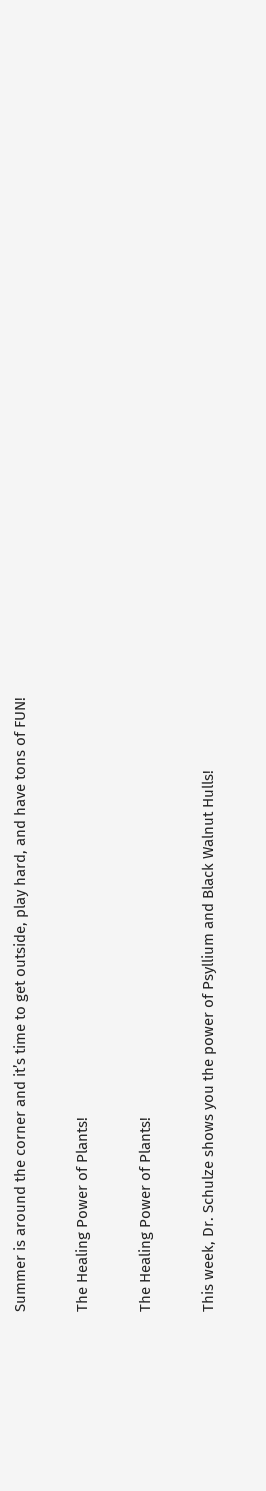Summer is around the corner and it’s time to get outside, play hard, and have tons of FUN!

The Healing Power of Plants!

The Healing Power of Plants!

This week, Dr. Schulze shows you the power of Psyllium and Black Walnut Hulls!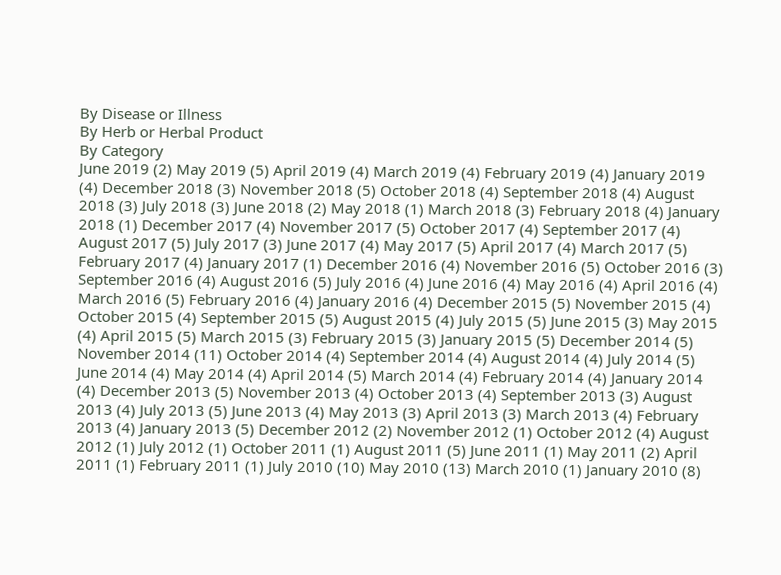By Disease or Illness
By Herb or Herbal Product
By Category
June 2019 (2) May 2019 (5) April 2019 (4) March 2019 (4) February 2019 (4) January 2019 (4) December 2018 (3) November 2018 (5) October 2018 (4) September 2018 (4) August 2018 (3) July 2018 (3) June 2018 (2) May 2018 (1) March 2018 (3) February 2018 (4) January 2018 (1) December 2017 (4) November 2017 (5) October 2017 (4) September 2017 (4) August 2017 (5) July 2017 (3) June 2017 (4) May 2017 (5) April 2017 (4) March 2017 (5) February 2017 (4) January 2017 (1) December 2016 (4) November 2016 (5) October 2016 (3) September 2016 (4) August 2016 (5) July 2016 (4) June 2016 (4) May 2016 (4) April 2016 (4) March 2016 (5) February 2016 (4) January 2016 (4) December 2015 (5) November 2015 (4) October 2015 (4) September 2015 (5) August 2015 (4) July 2015 (5) June 2015 (3) May 2015 (4) April 2015 (5) March 2015 (3) February 2015 (3) January 2015 (5) December 2014 (5) November 2014 (11) October 2014 (4) September 2014 (4) August 2014 (4) July 2014 (5) June 2014 (4) May 2014 (4) April 2014 (5) March 2014 (4) February 2014 (4) January 2014 (4) December 2013 (5) November 2013 (4) October 2013 (4) September 2013 (3) August 2013 (4) July 2013 (5) June 2013 (4) May 2013 (3) April 2013 (3) March 2013 (4) February 2013 (4) January 2013 (5) December 2012 (2) November 2012 (1) October 2012 (4) August 2012 (1) July 2012 (1) October 2011 (1) August 2011 (5) June 2011 (1) May 2011 (2) April 2011 (1) February 2011 (1) July 2010 (10) May 2010 (13) March 2010 (1) January 2010 (8)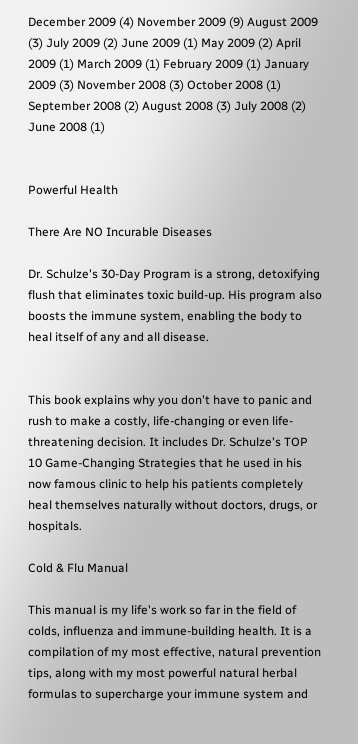December 2009 (4) November 2009 (9) August 2009 (3) July 2009 (2) June 2009 (1) May 2009 (2) April 2009 (1) March 2009 (1) February 2009 (1) January 2009 (3) November 2008 (3) October 2008 (1) September 2008 (2) August 2008 (3) July 2008 (2) June 2008 (1)


Powerful Health

There Are NO Incurable Diseases

Dr. Schulze's 30-Day Program is a strong, detoxifying flush that eliminates toxic build-up. His program also boosts the immune system, enabling the body to heal itself of any and all disease.


This book explains why you don't have to panic and rush to make a costly, life-changing or even life-threatening decision. It includes Dr. Schulze's TOP 10 Game-Changing Strategies that he used in his now famous clinic to help his patients completely heal themselves naturally without doctors, drugs, or hospitals.

Cold & Flu Manual

This manual is my life's work so far in the field of colds, influenza and immune-building health. It is a compilation of my most effective, natural prevention tips, along with my most powerful natural herbal formulas to supercharge your immune system and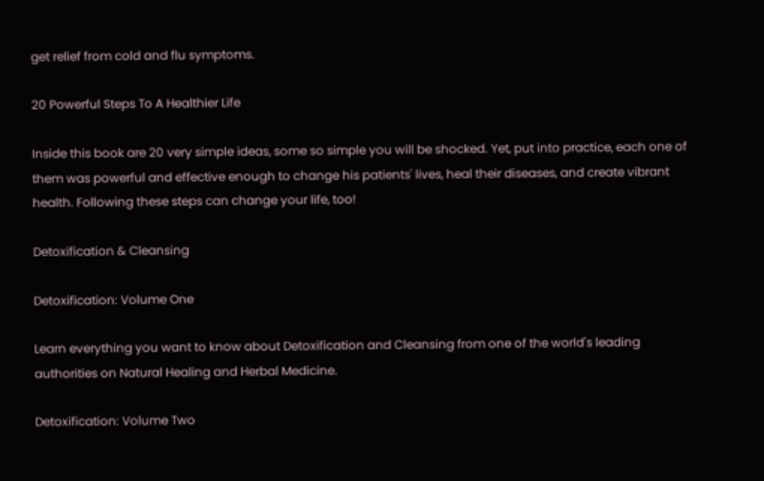get relief from cold and flu symptoms.

20 Powerful Steps To A Healthier Life

Inside this book are 20 very simple ideas, some so simple you will be shocked. Yet, put into practice, each one of them was powerful and effective enough to change his patients' lives, heal their diseases, and create vibrant health. Following these steps can change your life, too!

Detoxification & Cleansing

Detoxification: Volume One

Learn everything you want to know about Detoxification and Cleansing from one of the world's leading authorities on Natural Healing and Herbal Medicine.

Detoxification: Volume Two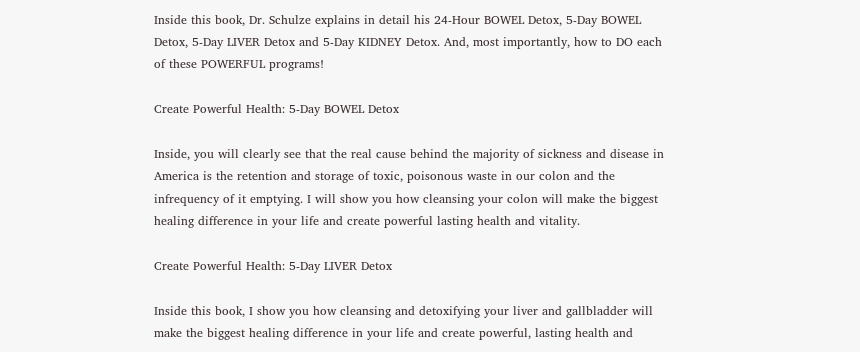Inside this book, Dr. Schulze explains in detail his 24-Hour BOWEL Detox, 5-Day BOWEL Detox, 5-Day LIVER Detox and 5-Day KIDNEY Detox. And, most importantly, how to DO each of these POWERFUL programs!

Create Powerful Health: 5-Day BOWEL Detox

Inside, you will clearly see that the real cause behind the majority of sickness and disease in America is the retention and storage of toxic, poisonous waste in our colon and the infrequency of it emptying. I will show you how cleansing your colon will make the biggest healing difference in your life and create powerful lasting health and vitality.

Create Powerful Health: 5-Day LIVER Detox

Inside this book, I show you how cleansing and detoxifying your liver and gallbladder will make the biggest healing difference in your life and create powerful, lasting health and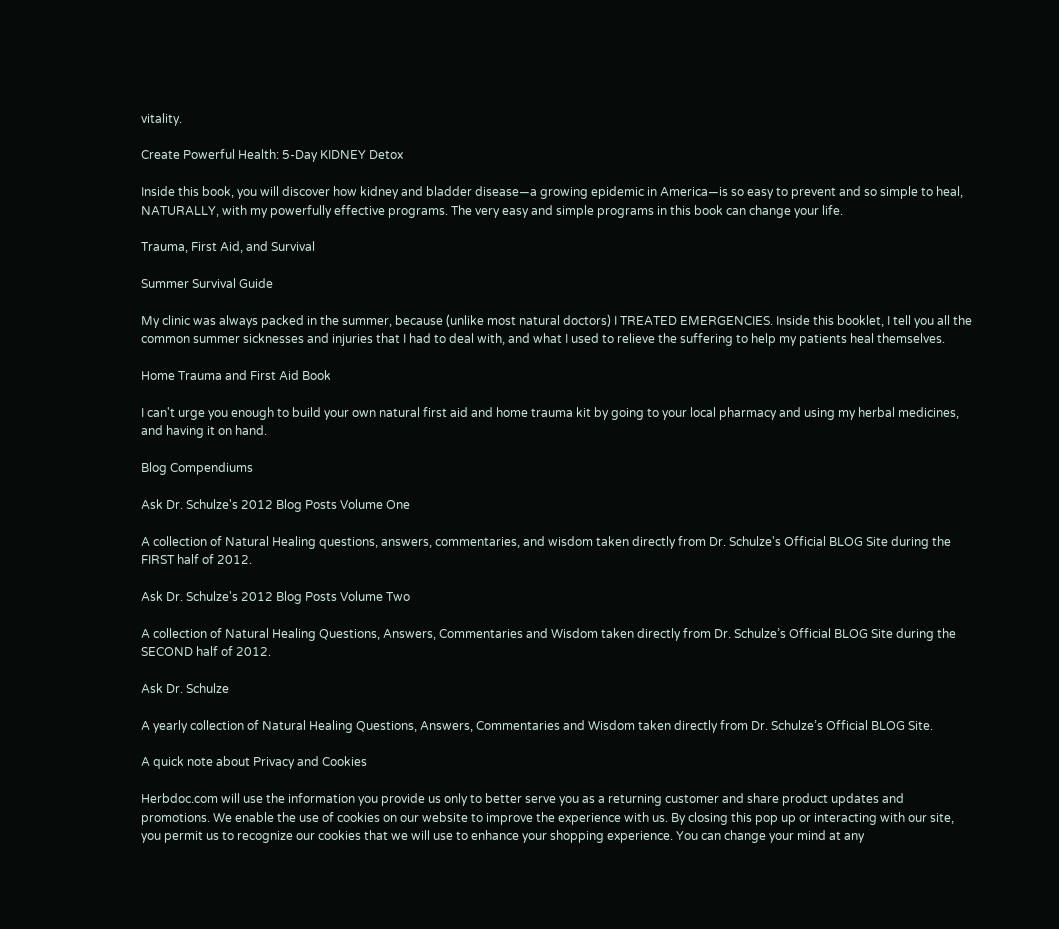vitality.

Create Powerful Health: 5-Day KIDNEY Detox

Inside this book, you will discover how kidney and bladder disease—a growing epidemic in America—is so easy to prevent and so simple to heal, NATURALLY, with my powerfully effective programs. The very easy and simple programs in this book can change your life.

Trauma, First Aid, and Survival

Summer Survival Guide

My clinic was always packed in the summer, because (unlike most natural doctors) I TREATED EMERGENCIES. Inside this booklet, I tell you all the common summer sicknesses and injuries that I had to deal with, and what I used to relieve the suffering to help my patients heal themselves.

Home Trauma and First Aid Book

I can't urge you enough to build your own natural first aid and home trauma kit by going to your local pharmacy and using my herbal medicines, and having it on hand.

Blog Compendiums

Ask Dr. Schulze's 2012 Blog Posts Volume One

A collection of Natural Healing questions, answers, commentaries, and wisdom taken directly from Dr. Schulze's Official BLOG Site during the FIRST half of 2012.

Ask Dr. Schulze's 2012 Blog Posts Volume Two

A collection of Natural Healing Questions, Answers, Commentaries and Wisdom taken directly from Dr. Schulze’s Official BLOG Site during the SECOND half of 2012.

Ask Dr. Schulze

A yearly collection of Natural Healing Questions, Answers, Commentaries and Wisdom taken directly from Dr. Schulze’s Official BLOG Site.

A quick note about Privacy and Cookies

Herbdoc.com will use the information you provide us only to better serve you as a returning customer and share product updates and promotions. We enable the use of cookies on our website to improve the experience with us. By closing this pop up or interacting with our site, you permit us to recognize our cookies that we will use to enhance your shopping experience. You can change your mind at any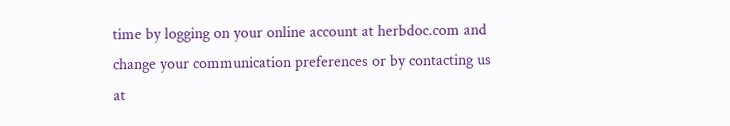time by logging on your online account at herbdoc.com and change your communication preferences or by contacting us at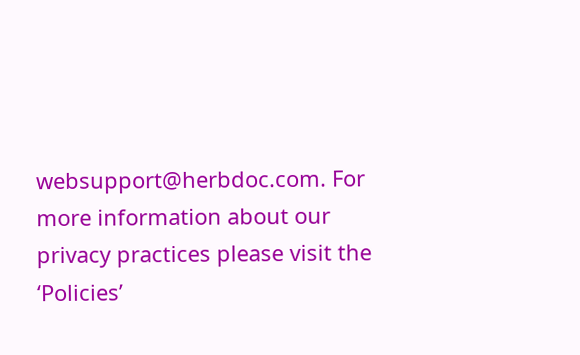websupport@herbdoc.com. For more information about our privacy practices please visit the ‘Policies’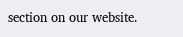section on our website.